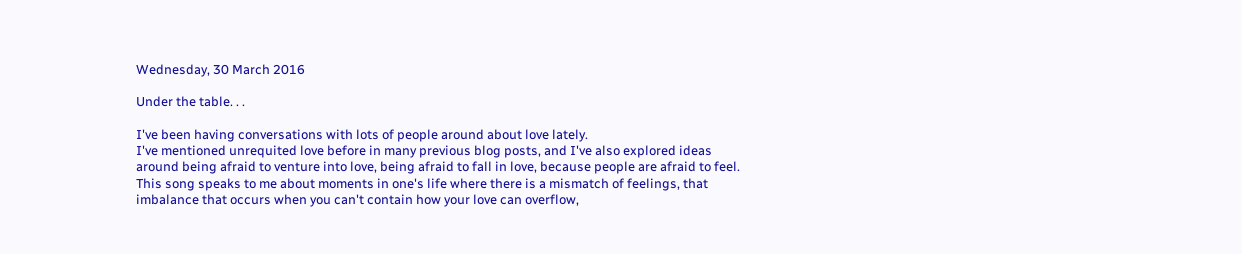Wednesday, 30 March 2016

Under the table. . .

I've been having conversations with lots of people around about love lately.
I've mentioned unrequited love before in many previous blog posts, and I've also explored ideas around being afraid to venture into love, being afraid to fall in love, because people are afraid to feel.  This song speaks to me about moments in one's life where there is a mismatch of feelings, that imbalance that occurs when you can't contain how your love can overflow,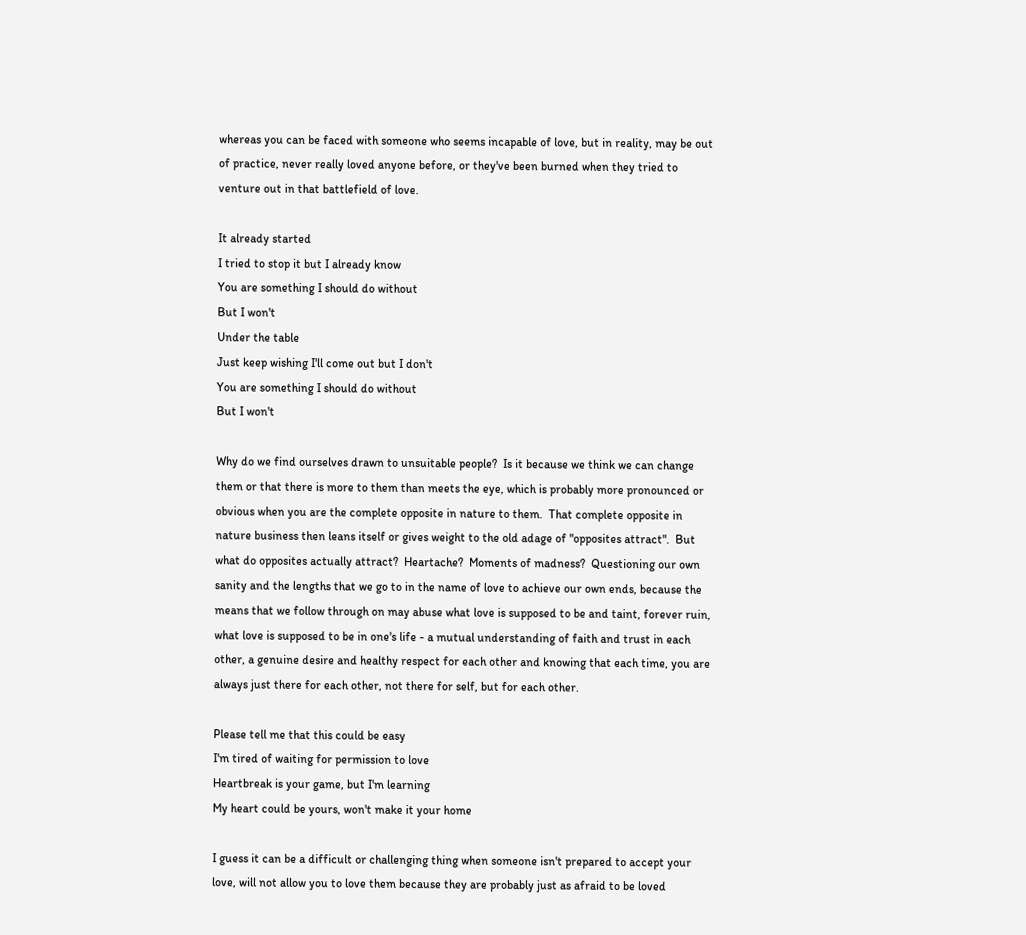whereas you can be faced with someone who seems incapable of love, but in reality, may be out of practice, never really loved anyone before, or they've been burned when they tried to venture out in that battlefield of love.

It already started
I tried to stop it but I already know
You are something I should do without
But I won't
Under the table
Just keep wishing I'll come out but I don't
You are something I should do without
But I won't

Why do we find ourselves drawn to unsuitable people?  Is it because we think we can change them or that there is more to them than meets the eye, which is probably more pronounced or obvious when you are the complete opposite in nature to them.  That complete opposite in nature business then leans itself or gives weight to the old adage of "opposites attract".  But what do opposites actually attract?  Heartache?  Moments of madness?  Questioning our own sanity and the lengths that we go to in the name of love to achieve our own ends, because the means that we follow through on may abuse what love is supposed to be and taint, forever ruin, what love is supposed to be in one's life - a mutual understanding of faith and trust in each other, a genuine desire and healthy respect for each other and knowing that each time, you are always just there for each other, not there for self, but for each other.

Please tell me that this could be easy
I'm tired of waiting for permission to love
Heartbreak is your game, but I'm learning
My heart could be yours, won't make it your home

I guess it can be a difficult or challenging thing when someone isn't prepared to accept your love, will not allow you to love them because they are probably just as afraid to be loved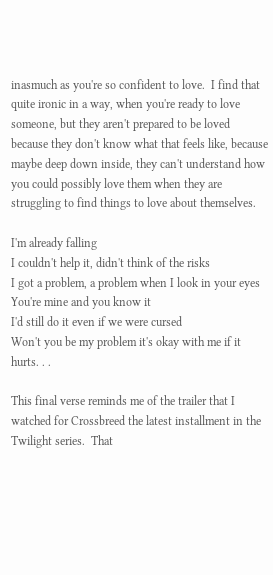inasmuch as you're so confident to love.  I find that quite ironic in a way, when you're ready to love someone, but they aren't prepared to be loved because they don't know what that feels like, because maybe deep down inside, they can't understand how you could possibly love them when they are struggling to find things to love about themselves.

I'm already falling
I couldn't help it, didn't think of the risks
I got a problem, a problem when I look in your eyes
You're mine and you know it
I'd still do it even if we were cursed
Won't you be my problem it's okay with me if it hurts. . .

This final verse reminds me of the trailer that I watched for Crossbreed the latest installment in the Twilight series.  That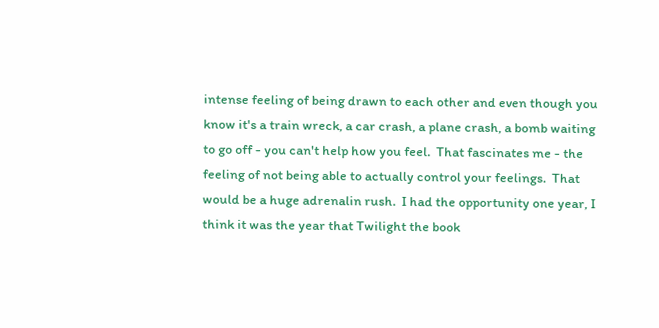intense feeling of being drawn to each other and even though you know it's a train wreck, a car crash, a plane crash, a bomb waiting to go off - you can't help how you feel.  That fascinates me - the feeling of not being able to actually control your feelings.  That would be a huge adrenalin rush.  I had the opportunity one year, I think it was the year that Twilight the book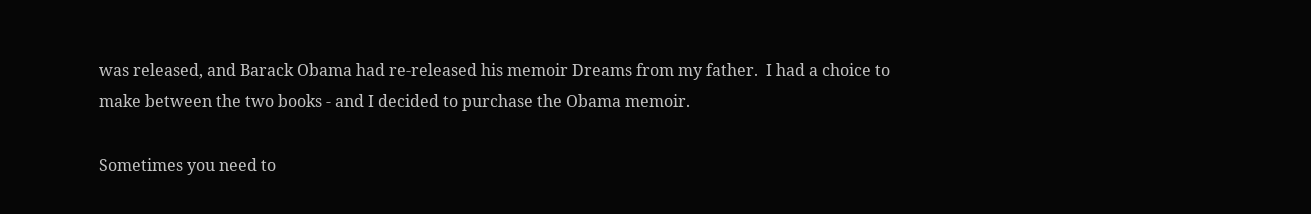was released, and Barack Obama had re-released his memoir Dreams from my father.  I had a choice to make between the two books - and I decided to purchase the Obama memoir.

Sometimes you need to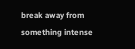break away from something intense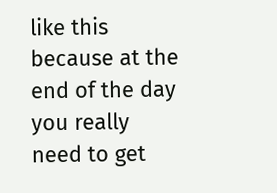like this because at the end of the day you really need to get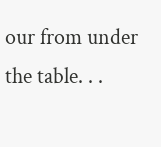our from under the table. . .